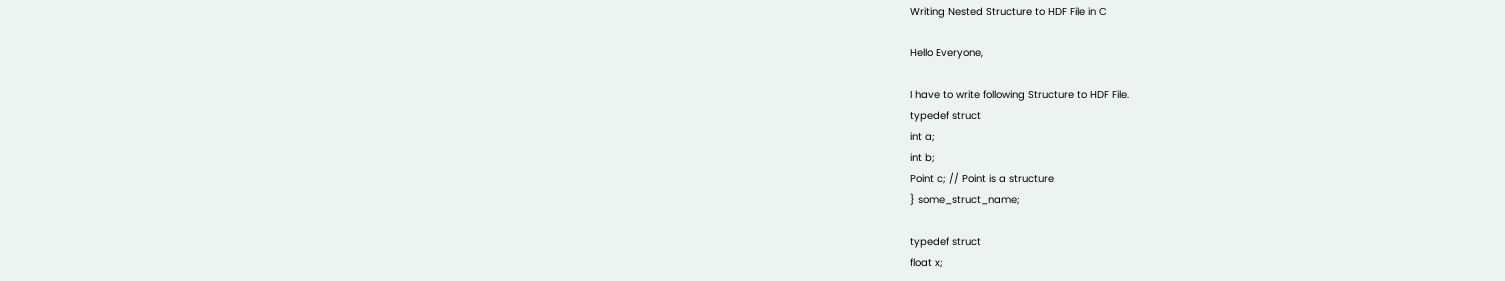Writing Nested Structure to HDF File in C

Hello Everyone,

I have to write following Structure to HDF File.
typedef struct
int a;
int b;
Point c; // Point is a structure
} some_struct_name;

typedef struct
float x;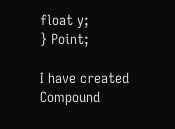float y;
} Point;

I have created Compound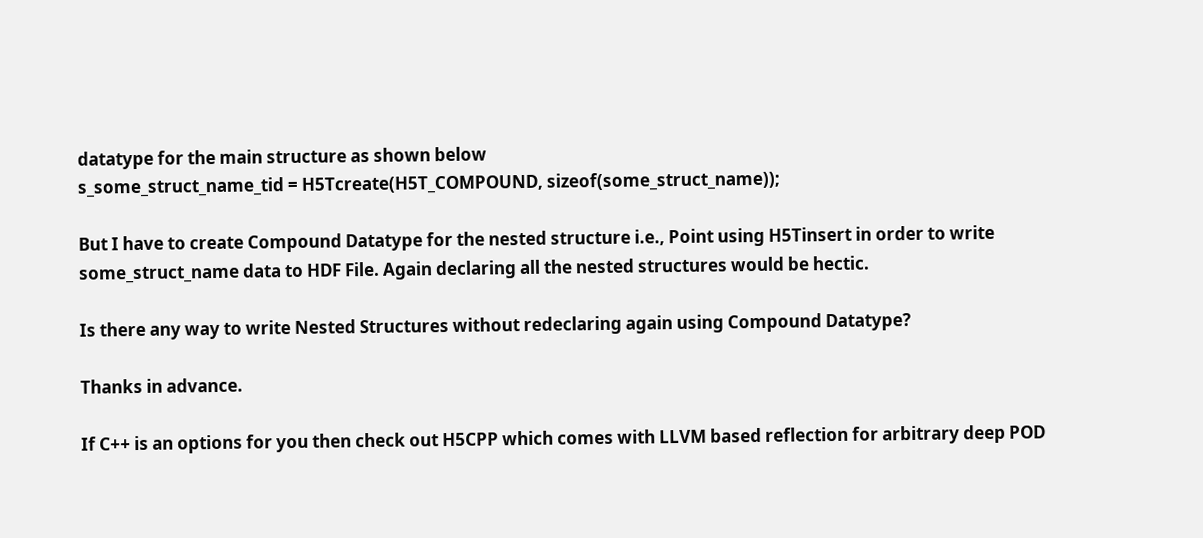datatype for the main structure as shown below
s_some_struct_name_tid = H5Tcreate(H5T_COMPOUND, sizeof(some_struct_name));

But I have to create Compound Datatype for the nested structure i.e., Point using H5Tinsert in order to write some_struct_name data to HDF File. Again declaring all the nested structures would be hectic.

Is there any way to write Nested Structures without redeclaring again using Compound Datatype?

Thanks in advance.

If C++ is an options for you then check out H5CPP which comes with LLVM based reflection for arbitrary deep POD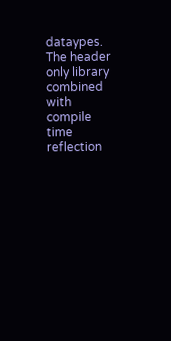dataypes. The header only library combined with compile time reflection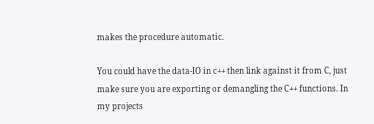makes the procedure automatic.

You could have the data-IO in c++ then link against it from C, just make sure you are exporting or demangling the C++ functions. In my projects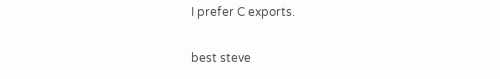I prefer C exports.

best steve